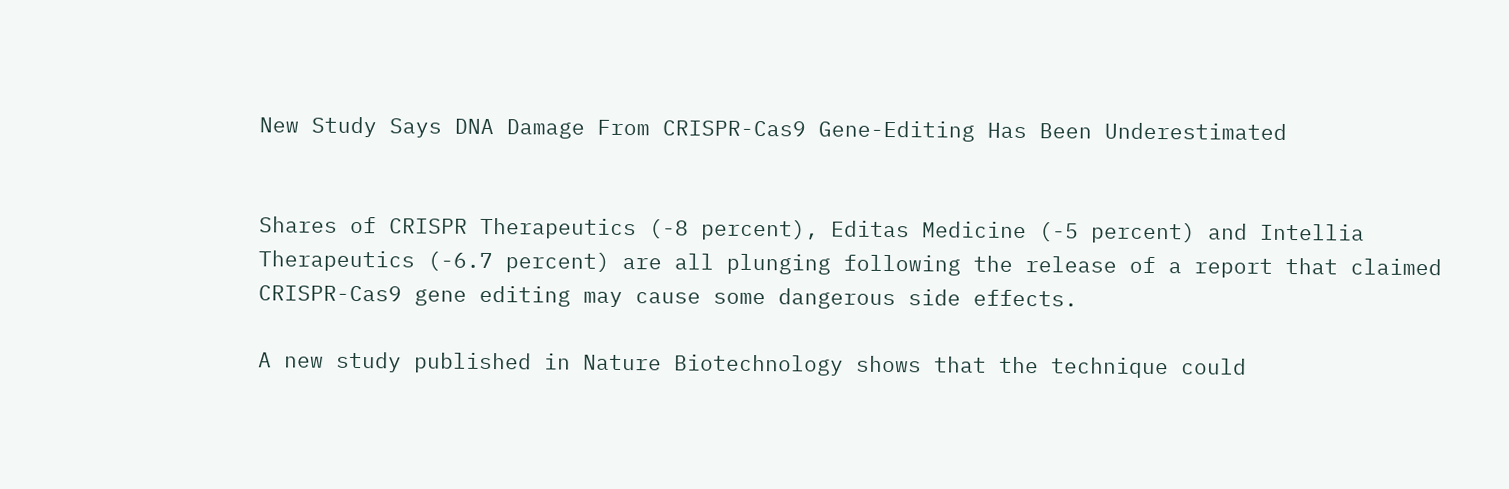New Study Says DNA Damage From CRISPR-Cas9 Gene-Editing Has Been Underestimated


Shares of CRISPR Therapeutics (-8 percent), Editas Medicine (-5 percent) and Intellia Therapeutics (-6.7 percent) are all plunging following the release of a report that claimed CRISPR-Cas9 gene editing may cause some dangerous side effects.

A new study published in Nature Biotechnology shows that the technique could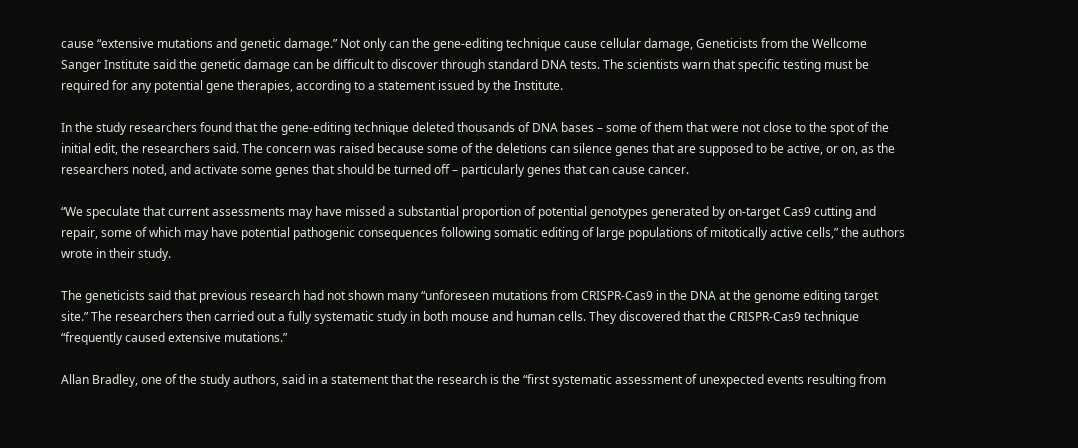cause “extensive mutations and genetic damage.” Not only can the gene-editing technique cause cellular damage, Geneticists from the Wellcome Sanger Institute said the genetic damage can be difficult to discover through standard DNA tests. The scientists warn that specific testing must be required for any potential gene therapies, according to a statement issued by the Institute.

In the study researchers found that the gene-editing technique deleted thousands of DNA bases – some of them that were not close to the spot of the initial edit, the researchers said. The concern was raised because some of the deletions can silence genes that are supposed to be active, or on, as the researchers noted, and activate some genes that should be turned off – particularly genes that can cause cancer.

“We speculate that current assessments may have missed a substantial proportion of potential genotypes generated by on-target Cas9 cutting and repair, some of which may have potential pathogenic consequences following somatic editing of large populations of mitotically active cells,” the authors wrote in their study.

The geneticists said that previous research had not shown many “unforeseen mutations from CRISPR-Cas9 in the DNA at the genome editing target site.” The researchers then carried out a fully systematic study in both mouse and human cells. They discovered that the CRISPR-Cas9 technique “frequently caused extensive mutations.”

Allan Bradley, one of the study authors, said in a statement that the research is the “first systematic assessment of unexpected events resulting from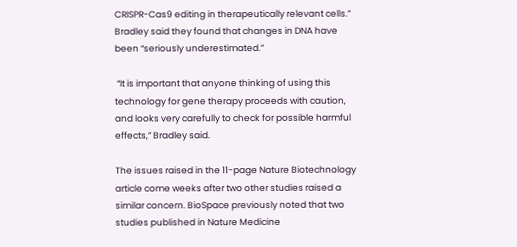CRISPR-Cas9 editing in therapeutically relevant cells.” Bradley said they found that changes in DNA have been “seriously underestimated.”

 “It is important that anyone thinking of using this technology for gene therapy proceeds with caution, and looks very carefully to check for possible harmful effects,” Bradley said.

The issues raised in the 11-page Nature Biotechnology article come weeks after two other studies raised a similar concern. BioSpace previously noted that two studies published in Nature Medicine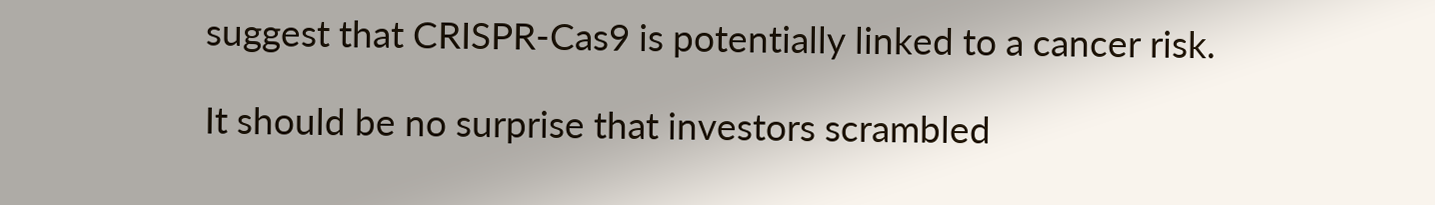suggest that CRISPR-Cas9 is potentially linked to a cancer risk.

It should be no surprise that investors scrambled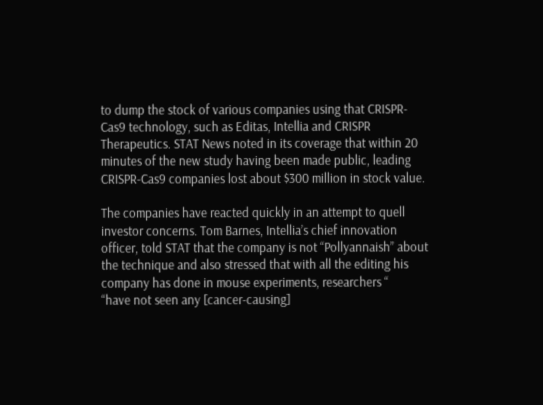to dump the stock of various companies using that CRISPR-Cas9 technology, such as Editas, Intellia and CRISPR Therapeutics. STAT News noted in its coverage that within 20 minutes of the new study having been made public, leading CRISPR-Cas9 companies lost about $300 million in stock value.

The companies have reacted quickly in an attempt to quell investor concerns. Tom Barnes, Intellia’s chief innovation officer, told STAT that the company is not “Pollyannaish” about the technique and also stressed that with all the editing his company has done in mouse experiments, researchers “
“have not seen any [cancer-causing]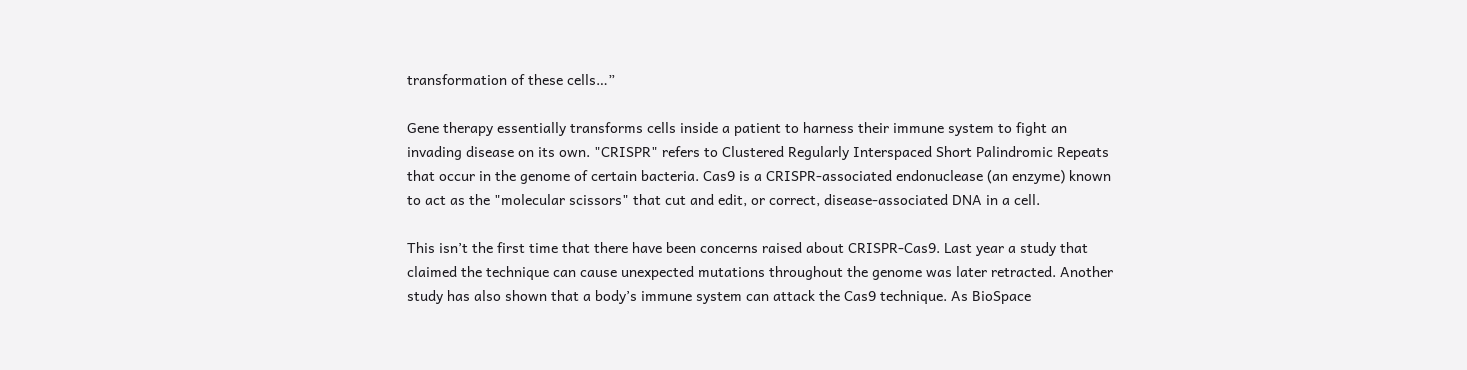transformation of these cells…”

Gene therapy essentially transforms cells inside a patient to harness their immune system to fight an invading disease on its own. "CRISPR" refers to Clustered Regularly Interspaced Short Palindromic Repeats that occur in the genome of certain bacteria. Cas9 is a CRISPR-associated endonuclease (an enzyme) known to act as the "molecular scissors" that cut and edit, or correct, disease-associated DNA in a cell.

This isn’t the first time that there have been concerns raised about CRISPR-Cas9. Last year a study that claimed the technique can cause unexpected mutations throughout the genome was later retracted. Another study has also shown that a body’s immune system can attack the Cas9 technique. As BioSpace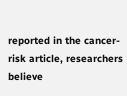reported in the cancer-risk article, researchers believe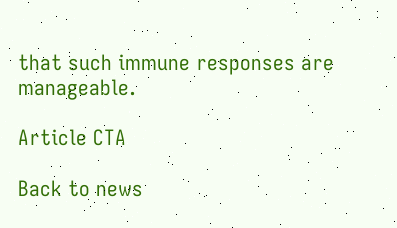that such immune responses are manageable.

Article CTA

Back to news